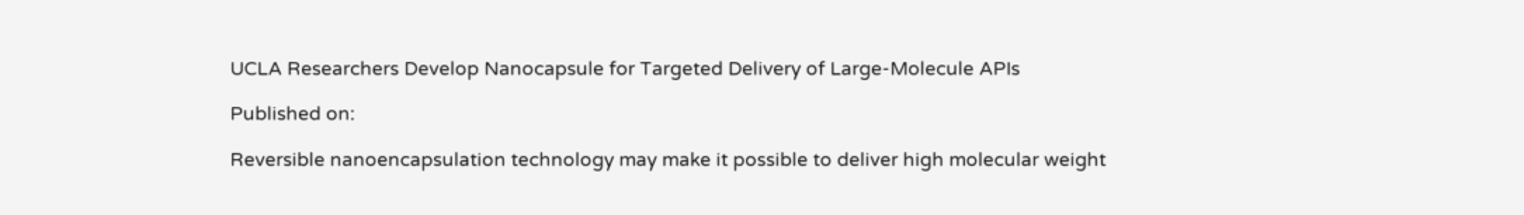UCLA Researchers Develop Nanocapsule for Targeted Delivery of Large-Molecule APIs

Published on:

Reversible nanoencapsulation technology may make it possible to deliver high molecular weight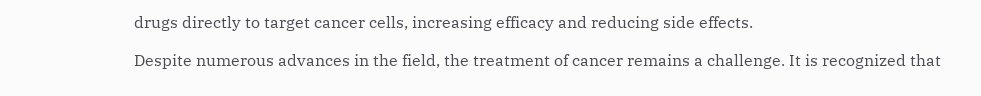drugs directly to target cancer cells, increasing efficacy and reducing side effects.

Despite numerous advances in the field, the treatment of cancer remains a challenge. It is recognized that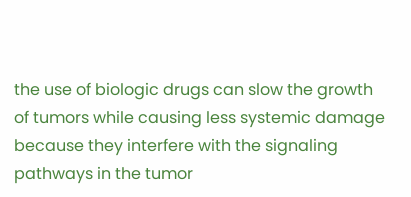the use of biologic drugs can slow the growth of tumors while causing less systemic damage because they interfere with the signaling pathways in the tumor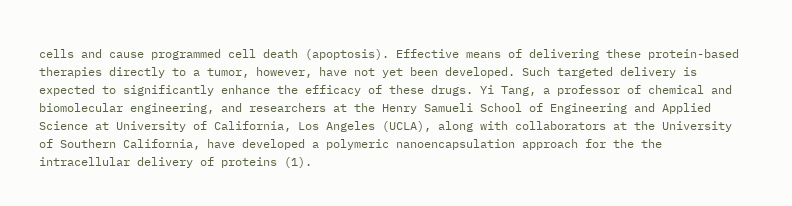cells and cause programmed cell death (apoptosis). Effective means of delivering these protein-based therapies directly to a tumor, however, have not yet been developed. Such targeted delivery is expected to significantly enhance the efficacy of these drugs. Yi Tang, a professor of chemical and biomolecular engineering, and researchers at the Henry Samueli School of Engineering and Applied Science at University of California, Los Angeles (UCLA), along with collaborators at the University of Southern California, have developed a polymeric nanoencapsulation approach for the the intracellular delivery of proteins (1).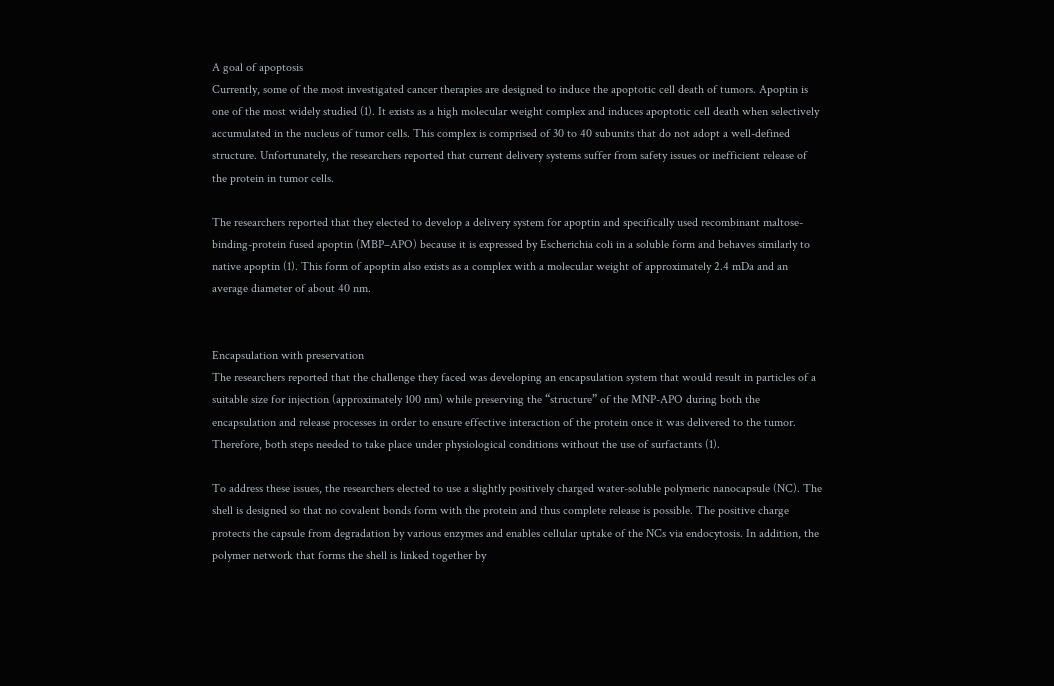A goal of apoptosis
Currently, some of the most investigated cancer therapies are designed to induce the apoptotic cell death of tumors. Apoptin is one of the most widely studied (1). It exists as a high molecular weight complex and induces apoptotic cell death when selectively accumulated in the nucleus of tumor cells. This complex is comprised of 30 to 40 subunits that do not adopt a well-defined structure. Unfortunately, the researchers reported that current delivery systems suffer from safety issues or inefficient release of the protein in tumor cells.

The researchers reported that they elected to develop a delivery system for apoptin and specifically used recombinant maltose-binding-protein fused apoptin (MBP–APO) because it is expressed by Escherichia coli in a soluble form and behaves similarly to native apoptin (1). This form of apoptin also exists as a complex with a molecular weight of approximately 2.4 mDa and an average diameter of about 40 nm.


Encapsulation with preservation
The researchers reported that the challenge they faced was developing an encapsulation system that would result in particles of a suitable size for injection (approximately 100 nm) while preserving the “structure” of the MNP-APO during both the encapsulation and release processes in order to ensure effective interaction of the protein once it was delivered to the tumor. Therefore, both steps needed to take place under physiological conditions without the use of surfactants (1).

To address these issues, the researchers elected to use a slightly positively charged water-soluble polymeric nanocapsule (NC). The shell is designed so that no covalent bonds form with the protein and thus complete release is possible. The positive charge protects the capsule from degradation by various enzymes and enables cellular uptake of the NCs via endocytosis. In addition, the polymer network that forms the shell is linked together by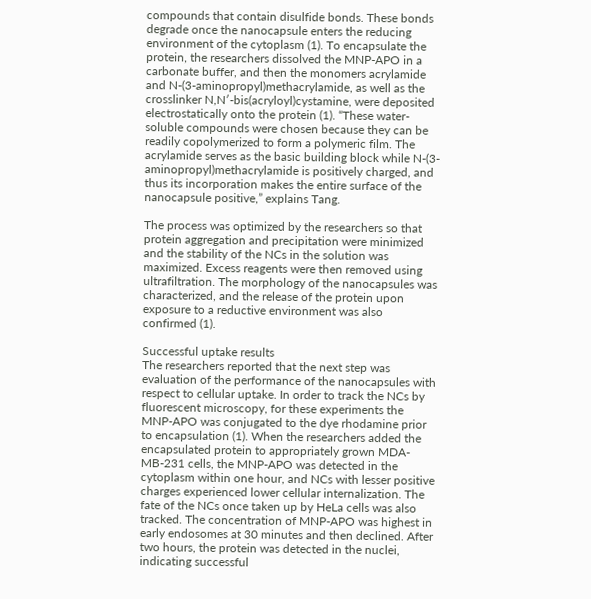compounds that contain disulfide bonds. These bonds degrade once the nanocapsule enters the reducing environment of the cytoplasm (1). To encapsulate the protein, the researchers dissolved the MNP-APO in a carbonate buffer, and then the monomers acrylamide and N-(3-aminopropyl)methacrylamide, as well as the crosslinker N,N′-bis(acryloyl)cystamine, were deposited electrostatically onto the protein (1). “These water-soluble compounds were chosen because they can be readily copolymerized to form a polymeric film. The acrylamide serves as the basic building block while N-(3-aminopropyl)methacrylamide is positively charged, and thus its incorporation makes the entire surface of the nanocapsule positive,” explains Tang.

The process was optimized by the researchers so that protein aggregation and precipitation were minimized and the stability of the NCs in the solution was maximized. Excess reagents were then removed using ultrafiltration. The morphology of the nanocapsules was characterized, and the release of the protein upon exposure to a reductive environment was also confirmed (1).

Successful uptake results
The researchers reported that the next step was evaluation of the performance of the nanocapsules with respect to cellular uptake. In order to track the NCs by fluorescent microscopy, for these experiments the MNP-APO was conjugated to the dye rhodamine prior to encapsulation (1). When the researchers added the encapsulated protein to appropriately grown MDA-MB-231 cells, the MNP-APO was detected in the cytoplasm within one hour, and NCs with lesser positive charges experienced lower cellular internalization. The fate of the NCs once taken up by HeLa cells was also tracked. The concentration of MNP-APO was highest in early endosomes at 30 minutes and then declined. After two hours, the protein was detected in the nuclei, indicating successful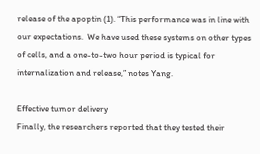release of the apoptin (1). “This performance was in line with our expectations.  We have used these systems on other types of cells, and a one-to-two hour period is typical for internalization and release,” notes Yang.

Effective tumor delivery
Finally, the researchers reported that they tested their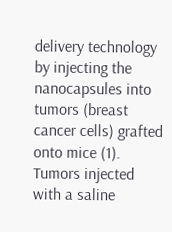delivery technology by injecting the nanocapsules into tumors (breast cancer cells) grafted onto mice (1). Tumors injected with a saline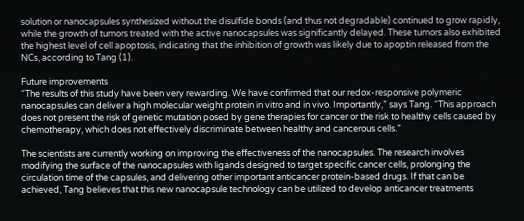solution or nanocapsules synthesized without the disulfide bonds (and thus not degradable) continued to grow rapidly, while the growth of tumors treated with the active nanocapsules was significantly delayed. These tumors also exhibited the highest level of cell apoptosis, indicating that the inhibition of growth was likely due to apoptin released from the NCs, according to Tang (1).

Future improvements
“The results of this study have been very rewarding. We have confirmed that our redox-responsive polymeric nanocapsules can deliver a high molecular weight protein in vitro and in vivo. Importantly,” says Tang. “This approach does not present the risk of genetic mutation posed by gene therapies for cancer or the risk to healthy cells caused by chemotherapy, which does not effectively discriminate between healthy and cancerous cells.”

The scientists are currently working on improving the effectiveness of the nanocapsules. The research involves modifying the surface of the nanocapsules with ligands designed to target specific cancer cells, prolonging the circulation time of the capsules, and delivering other important anticancer protein-based drugs. If that can be achieved, Tang believes that this new nanocapsule technology can be utilized to develop anticancer treatments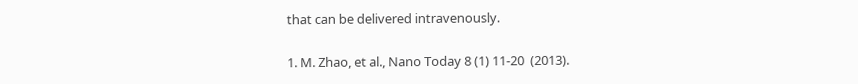that can be delivered intravenously.

1. M. Zhao, et al., Nano Today 8 (1) 11-20  (2013).